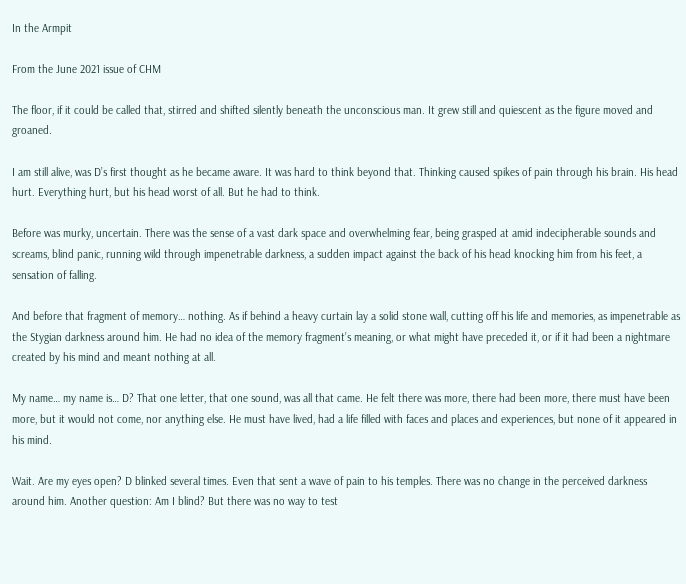In the Armpit

From the June 2021 issue of CHM

The floor, if it could be called that, stirred and shifted silently beneath the unconscious man. It grew still and quiescent as the figure moved and groaned.

I am still alive, was D’s first thought as he became aware. It was hard to think beyond that. Thinking caused spikes of pain through his brain. His head hurt. Everything hurt, but his head worst of all. But he had to think.

Before was murky, uncertain. There was the sense of a vast dark space and overwhelming fear, being grasped at amid indecipherable sounds and screams, blind panic, running wild through impenetrable darkness, a sudden impact against the back of his head knocking him from his feet, a sensation of falling.

And before that fragment of memory… nothing. As if behind a heavy curtain lay a solid stone wall, cutting off his life and memories, as impenetrable as the Stygian darkness around him. He had no idea of the memory fragment’s meaning, or what might have preceded it, or if it had been a nightmare created by his mind and meant nothing at all.

My name… my name is… D? That one letter, that one sound, was all that came. He felt there was more, there had been more, there must have been more, but it would not come, nor anything else. He must have lived, had a life filled with faces and places and experiences, but none of it appeared in his mind.

Wait. Are my eyes open? D blinked several times. Even that sent a wave of pain to his temples. There was no change in the perceived darkness around him. Another question: Am I blind? But there was no way to test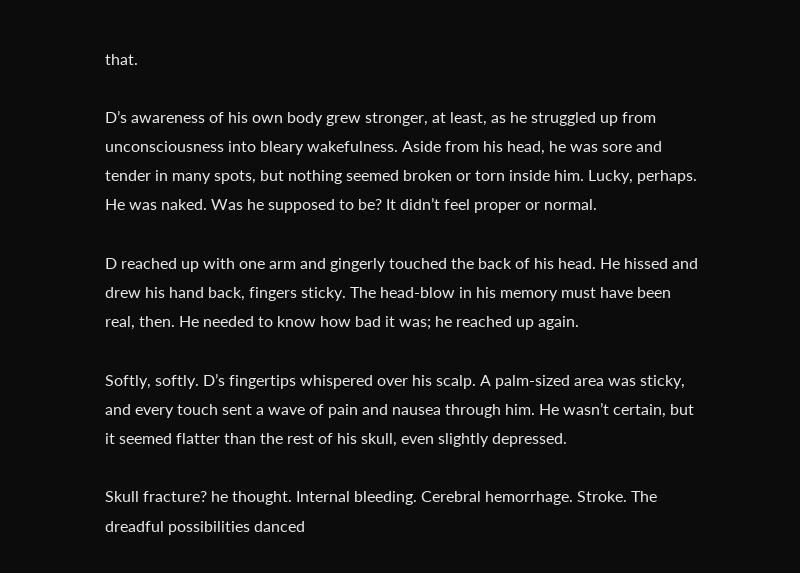that.

D’s awareness of his own body grew stronger, at least, as he struggled up from unconsciousness into bleary wakefulness. Aside from his head, he was sore and tender in many spots, but nothing seemed broken or torn inside him. Lucky, perhaps. He was naked. Was he supposed to be? It didn’t feel proper or normal.

D reached up with one arm and gingerly touched the back of his head. He hissed and drew his hand back, fingers sticky. The head-blow in his memory must have been real, then. He needed to know how bad it was; he reached up again.

Softly, softly. D’s fingertips whispered over his scalp. A palm-sized area was sticky, and every touch sent a wave of pain and nausea through him. He wasn’t certain, but it seemed flatter than the rest of his skull, even slightly depressed.

Skull fracture? he thought. Internal bleeding. Cerebral hemorrhage. Stroke. The dreadful possibilities danced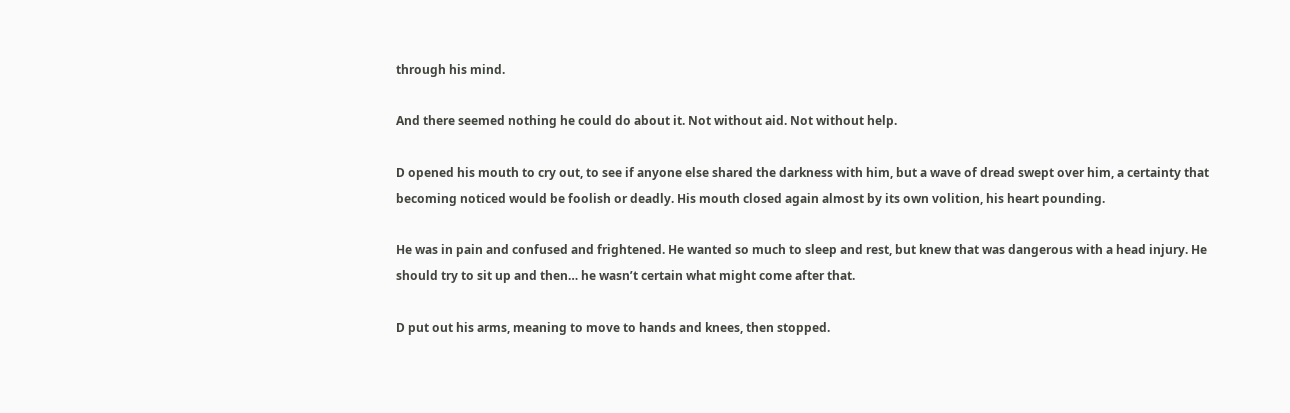through his mind.

And there seemed nothing he could do about it. Not without aid. Not without help.

D opened his mouth to cry out, to see if anyone else shared the darkness with him, but a wave of dread swept over him, a certainty that becoming noticed would be foolish or deadly. His mouth closed again almost by its own volition, his heart pounding.

He was in pain and confused and frightened. He wanted so much to sleep and rest, but knew that was dangerous with a head injury. He should try to sit up and then… he wasn’t certain what might come after that.

D put out his arms, meaning to move to hands and knees, then stopped.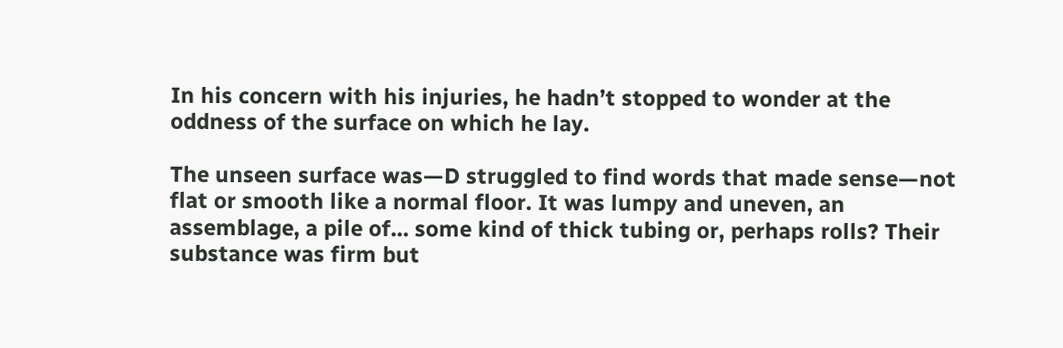In his concern with his injuries, he hadn’t stopped to wonder at the oddness of the surface on which he lay.

The unseen surface was—D struggled to find words that made sense—not flat or smooth like a normal floor. It was lumpy and uneven, an assemblage, a pile of… some kind of thick tubing or, perhaps rolls? Their substance was firm but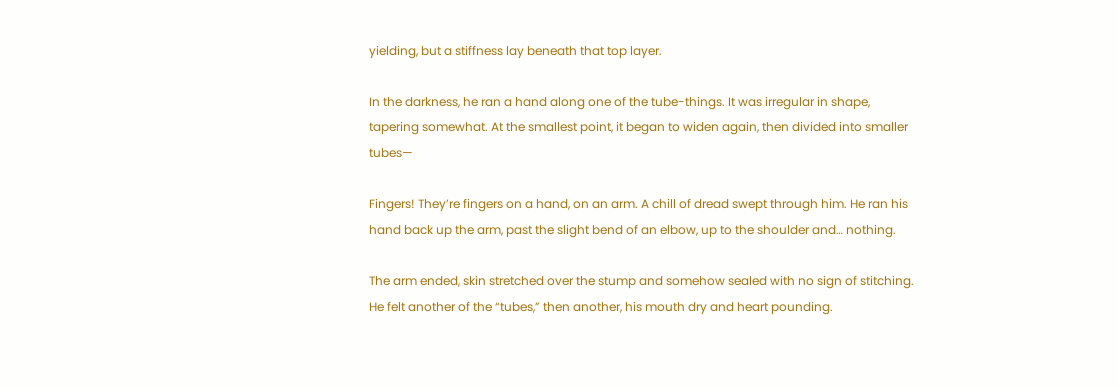yielding, but a stiffness lay beneath that top layer.

In the darkness, he ran a hand along one of the tube-things. It was irregular in shape, tapering somewhat. At the smallest point, it began to widen again, then divided into smaller tubes—

Fingers! They’re fingers on a hand, on an arm. A chill of dread swept through him. He ran his hand back up the arm, past the slight bend of an elbow, up to the shoulder and… nothing.

The arm ended, skin stretched over the stump and somehow sealed with no sign of stitching. He felt another of the “tubes,” then another, his mouth dry and heart pounding.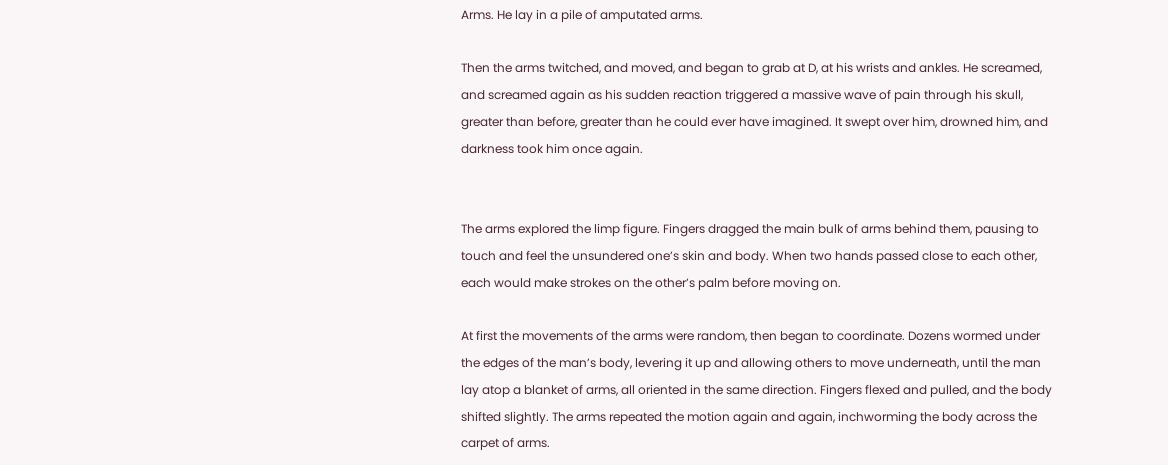Arms. He lay in a pile of amputated arms.

Then the arms twitched, and moved, and began to grab at D, at his wrists and ankles. He screamed, and screamed again as his sudden reaction triggered a massive wave of pain through his skull, greater than before, greater than he could ever have imagined. It swept over him, drowned him, and darkness took him once again.


The arms explored the limp figure. Fingers dragged the main bulk of arms behind them, pausing to touch and feel the unsundered one’s skin and body. When two hands passed close to each other, each would make strokes on the other’s palm before moving on.

At first the movements of the arms were random, then began to coordinate. Dozens wormed under the edges of the man’s body, levering it up and allowing others to move underneath, until the man lay atop a blanket of arms, all oriented in the same direction. Fingers flexed and pulled, and the body shifted slightly. The arms repeated the motion again and again, inchworming the body across the carpet of arms.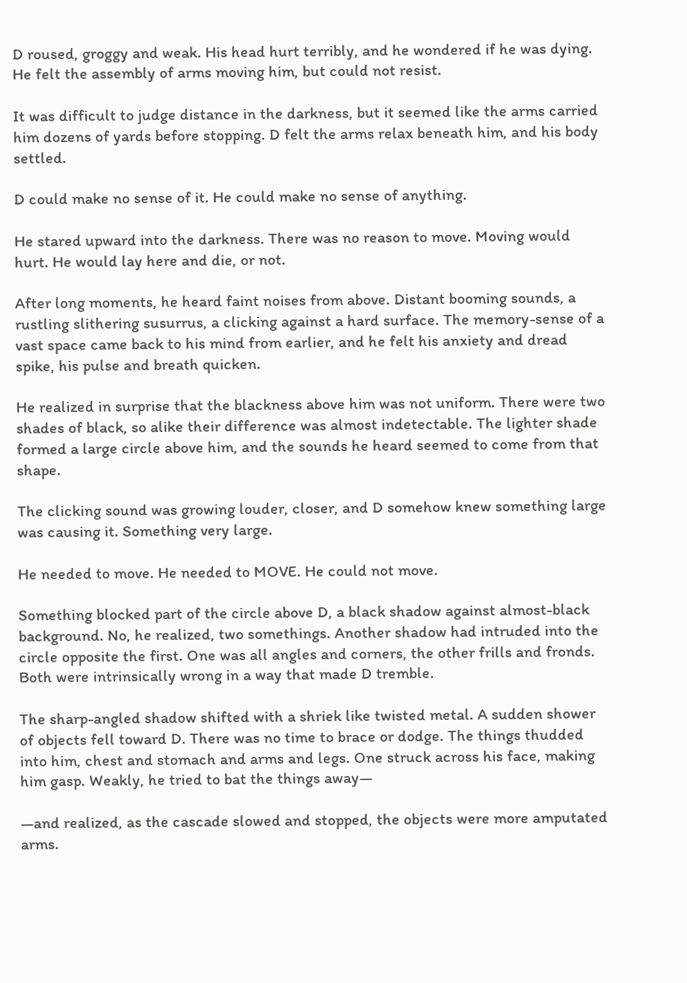D roused, groggy and weak. His head hurt terribly, and he wondered if he was dying. He felt the assembly of arms moving him, but could not resist.

It was difficult to judge distance in the darkness, but it seemed like the arms carried him dozens of yards before stopping. D felt the arms relax beneath him, and his body settled.

D could make no sense of it. He could make no sense of anything.

He stared upward into the darkness. There was no reason to move. Moving would hurt. He would lay here and die, or not.

After long moments, he heard faint noises from above. Distant booming sounds, a rustling slithering susurrus, a clicking against a hard surface. The memory-sense of a vast space came back to his mind from earlier, and he felt his anxiety and dread spike, his pulse and breath quicken.

He realized in surprise that the blackness above him was not uniform. There were two shades of black, so alike their difference was almost indetectable. The lighter shade formed a large circle above him, and the sounds he heard seemed to come from that shape.

The clicking sound was growing louder, closer, and D somehow knew something large was causing it. Something very large.

He needed to move. He needed to MOVE. He could not move.

Something blocked part of the circle above D, a black shadow against almost-black background. No, he realized, two somethings. Another shadow had intruded into the circle opposite the first. One was all angles and corners, the other frills and fronds. Both were intrinsically wrong in a way that made D tremble.

The sharp-angled shadow shifted with a shriek like twisted metal. A sudden shower of objects fell toward D. There was no time to brace or dodge. The things thudded into him, chest and stomach and arms and legs. One struck across his face, making him gasp. Weakly, he tried to bat the things away—

—and realized, as the cascade slowed and stopped, the objects were more amputated arms.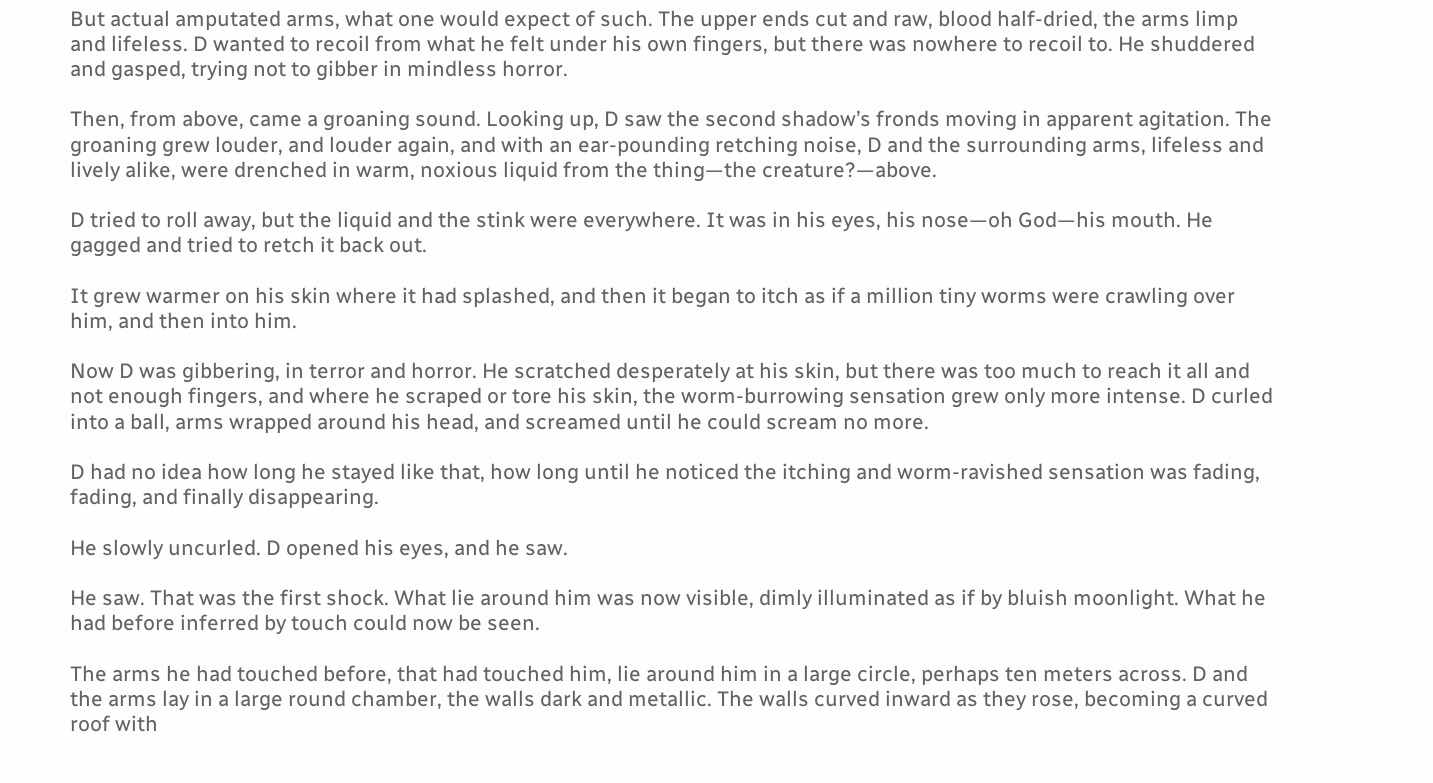But actual amputated arms, what one would expect of such. The upper ends cut and raw, blood half-dried, the arms limp and lifeless. D wanted to recoil from what he felt under his own fingers, but there was nowhere to recoil to. He shuddered and gasped, trying not to gibber in mindless horror.

Then, from above, came a groaning sound. Looking up, D saw the second shadow’s fronds moving in apparent agitation. The groaning grew louder, and louder again, and with an ear-pounding retching noise, D and the surrounding arms, lifeless and lively alike, were drenched in warm, noxious liquid from the thing—the creature?—above.

D tried to roll away, but the liquid and the stink were everywhere. It was in his eyes, his nose—oh God—his mouth. He gagged and tried to retch it back out.

It grew warmer on his skin where it had splashed, and then it began to itch as if a million tiny worms were crawling over him, and then into him.

Now D was gibbering, in terror and horror. He scratched desperately at his skin, but there was too much to reach it all and not enough fingers, and where he scraped or tore his skin, the worm-burrowing sensation grew only more intense. D curled into a ball, arms wrapped around his head, and screamed until he could scream no more.

D had no idea how long he stayed like that, how long until he noticed the itching and worm-ravished sensation was fading, fading, and finally disappearing.

He slowly uncurled. D opened his eyes, and he saw.

He saw. That was the first shock. What lie around him was now visible, dimly illuminated as if by bluish moonlight. What he had before inferred by touch could now be seen.

The arms he had touched before, that had touched him, lie around him in a large circle, perhaps ten meters across. D and the arms lay in a large round chamber, the walls dark and metallic. The walls curved inward as they rose, becoming a curved roof with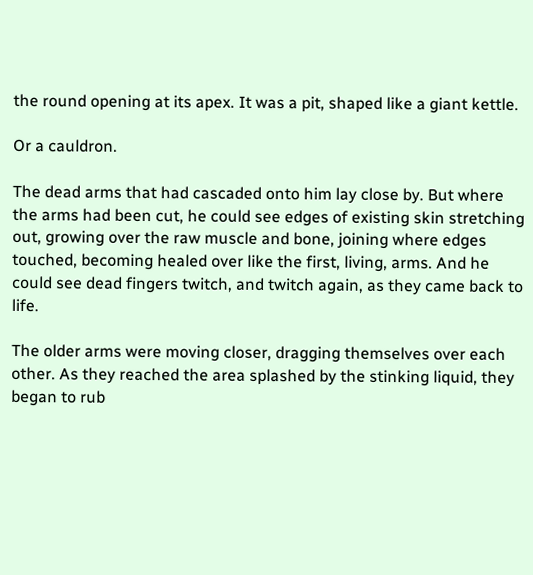the round opening at its apex. It was a pit, shaped like a giant kettle.

Or a cauldron.

The dead arms that had cascaded onto him lay close by. But where the arms had been cut, he could see edges of existing skin stretching out, growing over the raw muscle and bone, joining where edges touched, becoming healed over like the first, living, arms. And he could see dead fingers twitch, and twitch again, as they came back to life.

The older arms were moving closer, dragging themselves over each other. As they reached the area splashed by the stinking liquid, they began to rub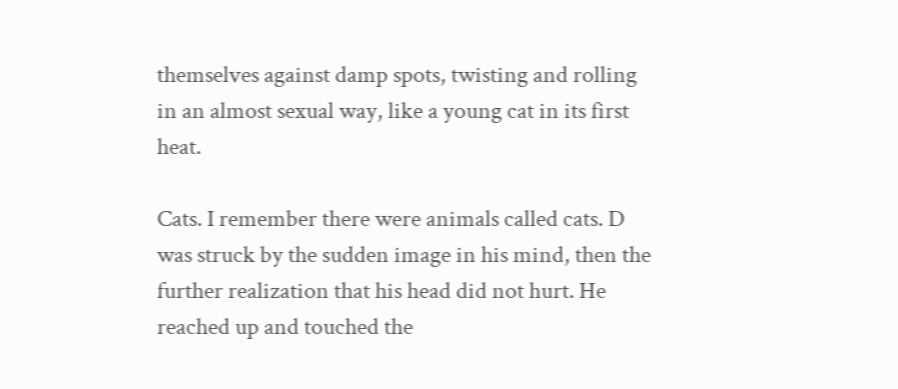themselves against damp spots, twisting and rolling in an almost sexual way, like a young cat in its first heat.

Cats. I remember there were animals called cats. D was struck by the sudden image in his mind, then the further realization that his head did not hurt. He reached up and touched the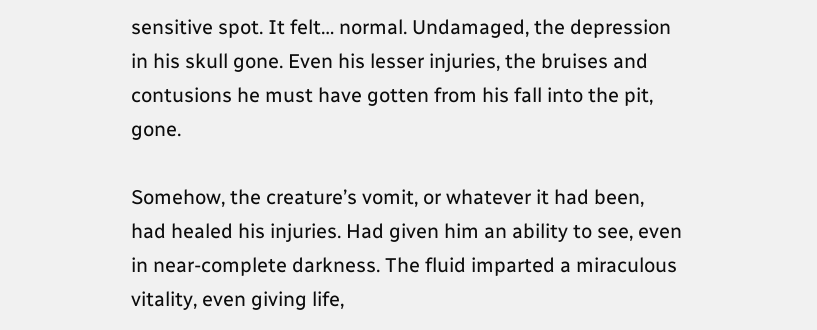sensitive spot. It felt… normal. Undamaged, the depression in his skull gone. Even his lesser injuries, the bruises and contusions he must have gotten from his fall into the pit, gone.

Somehow, the creature’s vomit, or whatever it had been, had healed his injuries. Had given him an ability to see, even in near-complete darkness. The fluid imparted a miraculous vitality, even giving life,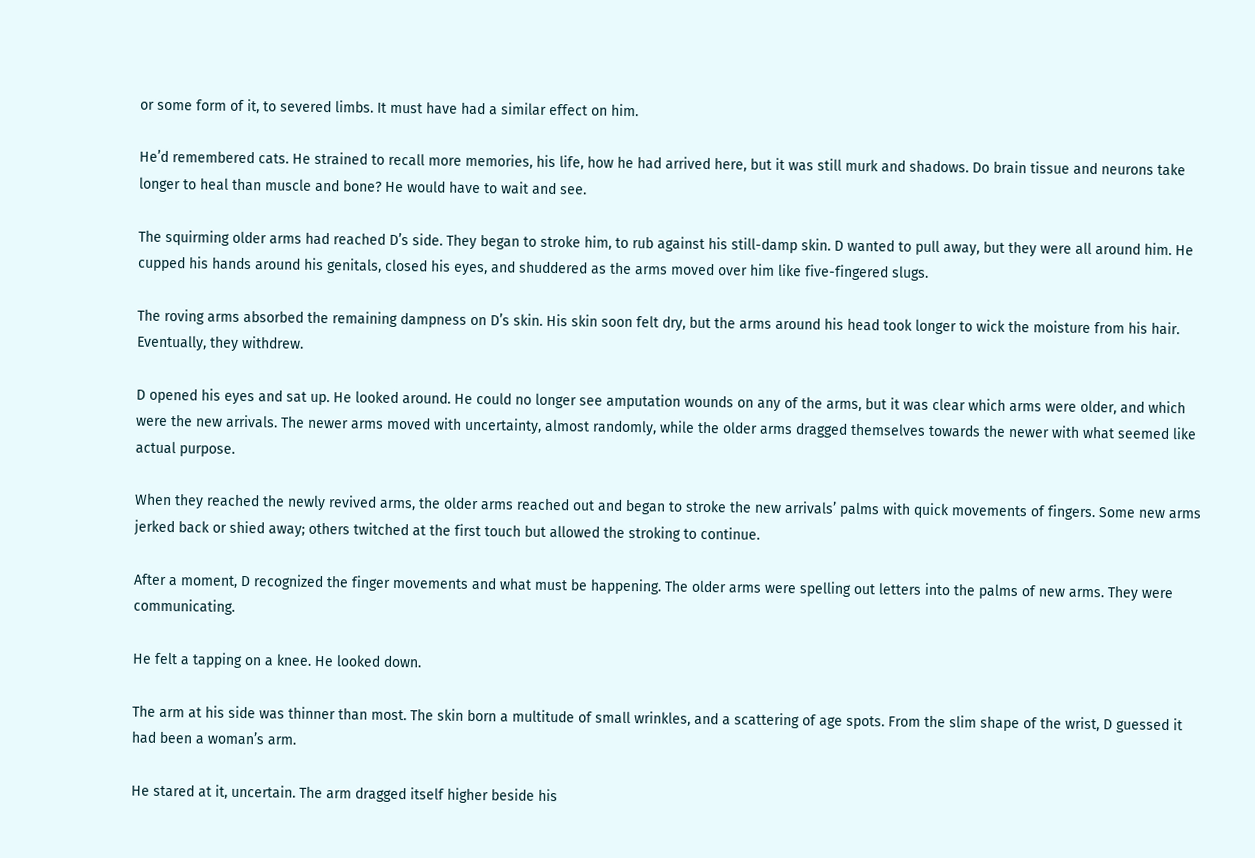or some form of it, to severed limbs. It must have had a similar effect on him.

He’d remembered cats. He strained to recall more memories, his life, how he had arrived here, but it was still murk and shadows. Do brain tissue and neurons take longer to heal than muscle and bone? He would have to wait and see.

The squirming older arms had reached D’s side. They began to stroke him, to rub against his still-damp skin. D wanted to pull away, but they were all around him. He cupped his hands around his genitals, closed his eyes, and shuddered as the arms moved over him like five-fingered slugs.

The roving arms absorbed the remaining dampness on D’s skin. His skin soon felt dry, but the arms around his head took longer to wick the moisture from his hair. Eventually, they withdrew.

D opened his eyes and sat up. He looked around. He could no longer see amputation wounds on any of the arms, but it was clear which arms were older, and which were the new arrivals. The newer arms moved with uncertainty, almost randomly, while the older arms dragged themselves towards the newer with what seemed like actual purpose.

When they reached the newly revived arms, the older arms reached out and began to stroke the new arrivals’ palms with quick movements of fingers. Some new arms jerked back or shied away; others twitched at the first touch but allowed the stroking to continue.

After a moment, D recognized the finger movements and what must be happening. The older arms were spelling out letters into the palms of new arms. They were communicating.

He felt a tapping on a knee. He looked down.

The arm at his side was thinner than most. The skin born a multitude of small wrinkles, and a scattering of age spots. From the slim shape of the wrist, D guessed it had been a woman’s arm.

He stared at it, uncertain. The arm dragged itself higher beside his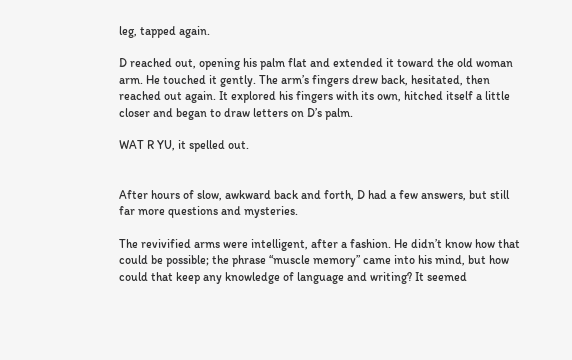leg, tapped again.

D reached out, opening his palm flat and extended it toward the old woman arm. He touched it gently. The arm’s fingers drew back, hesitated, then reached out again. It explored his fingers with its own, hitched itself a little closer and began to draw letters on D’s palm.

WAT R YU, it spelled out.


After hours of slow, awkward back and forth, D had a few answers, but still far more questions and mysteries.

The revivified arms were intelligent, after a fashion. He didn’t know how that could be possible; the phrase “muscle memory” came into his mind, but how could that keep any knowledge of language and writing? It seemed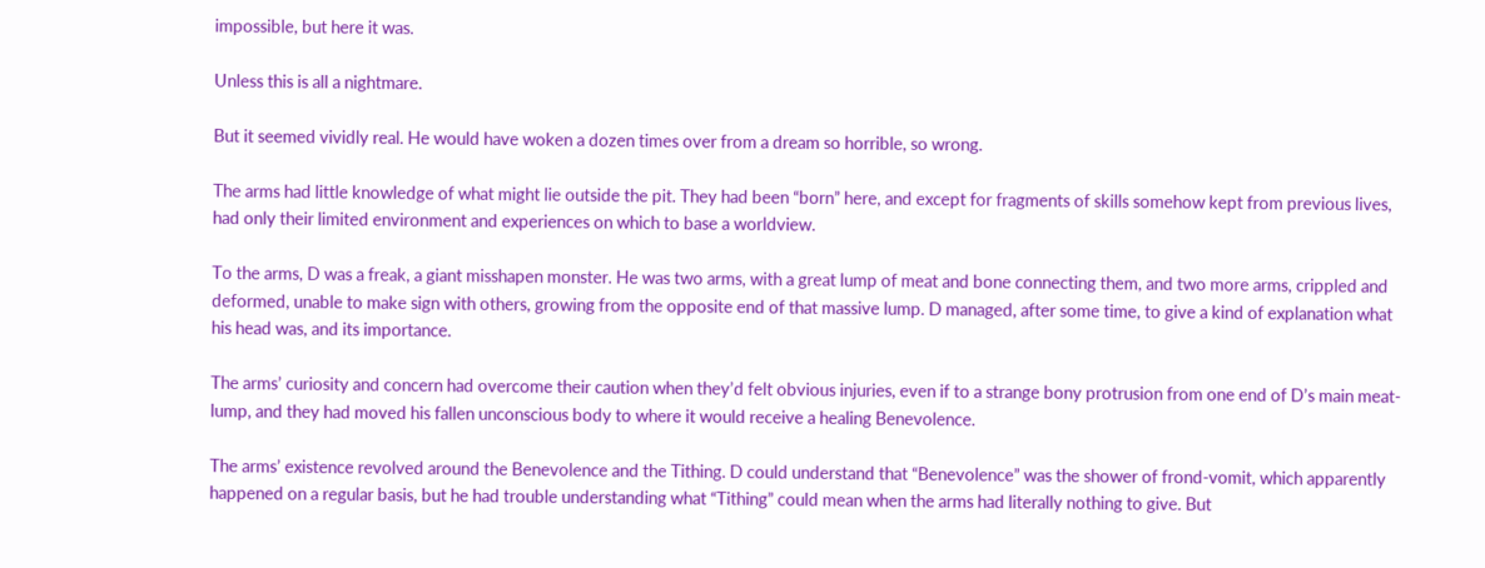impossible, but here it was.

Unless this is all a nightmare.

But it seemed vividly real. He would have woken a dozen times over from a dream so horrible, so wrong.

The arms had little knowledge of what might lie outside the pit. They had been “born” here, and except for fragments of skills somehow kept from previous lives, had only their limited environment and experiences on which to base a worldview.

To the arms, D was a freak, a giant misshapen monster. He was two arms, with a great lump of meat and bone connecting them, and two more arms, crippled and deformed, unable to make sign with others, growing from the opposite end of that massive lump. D managed, after some time, to give a kind of explanation what his head was, and its importance.

The arms’ curiosity and concern had overcome their caution when they’d felt obvious injuries, even if to a strange bony protrusion from one end of D’s main meat-lump, and they had moved his fallen unconscious body to where it would receive a healing Benevolence.

The arms’ existence revolved around the Benevolence and the Tithing. D could understand that “Benevolence” was the shower of frond-vomit, which apparently happened on a regular basis, but he had trouble understanding what “Tithing” could mean when the arms had literally nothing to give. But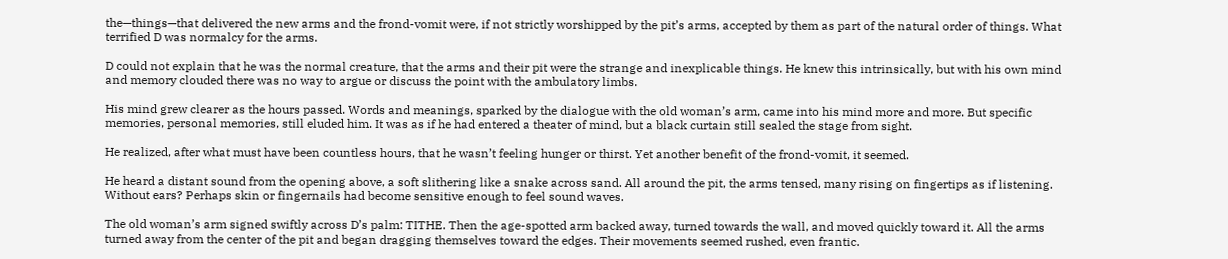the—things—that delivered the new arms and the frond-vomit were, if not strictly worshipped by the pit’s arms, accepted by them as part of the natural order of things. What terrified D was normalcy for the arms.

D could not explain that he was the normal creature, that the arms and their pit were the strange and inexplicable things. He knew this intrinsically, but with his own mind and memory clouded there was no way to argue or discuss the point with the ambulatory limbs.

His mind grew clearer as the hours passed. Words and meanings, sparked by the dialogue with the old woman’s arm, came into his mind more and more. But specific memories, personal memories, still eluded him. It was as if he had entered a theater of mind, but a black curtain still sealed the stage from sight.

He realized, after what must have been countless hours, that he wasn’t feeling hunger or thirst. Yet another benefit of the frond-vomit, it seemed.

He heard a distant sound from the opening above, a soft slithering like a snake across sand. All around the pit, the arms tensed, many rising on fingertips as if listening. Without ears? Perhaps skin or fingernails had become sensitive enough to feel sound waves.

The old woman’s arm signed swiftly across D’s palm: TITHE. Then the age-spotted arm backed away, turned towards the wall, and moved quickly toward it. All the arms turned away from the center of the pit and began dragging themselves toward the edges. Their movements seemed rushed, even frantic.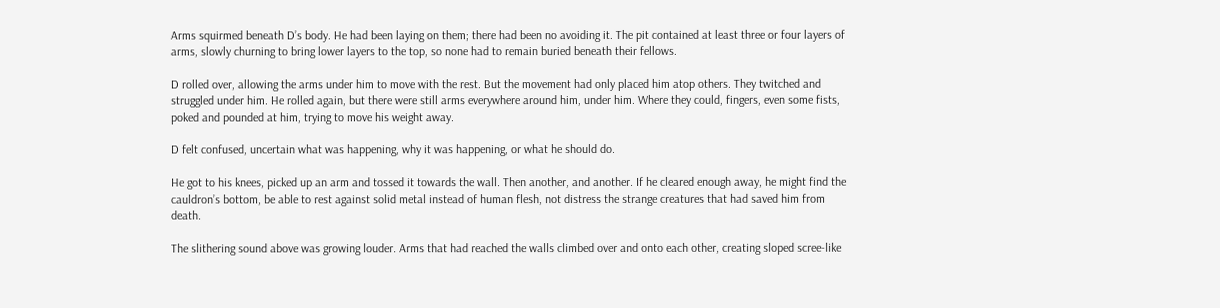Arms squirmed beneath D’s body. He had been laying on them; there had been no avoiding it. The pit contained at least three or four layers of arms, slowly churning to bring lower layers to the top, so none had to remain buried beneath their fellows.

D rolled over, allowing the arms under him to move with the rest. But the movement had only placed him atop others. They twitched and struggled under him. He rolled again, but there were still arms everywhere around him, under him. Where they could, fingers, even some fists, poked and pounded at him, trying to move his weight away.

D felt confused, uncertain what was happening, why it was happening, or what he should do.

He got to his knees, picked up an arm and tossed it towards the wall. Then another, and another. If he cleared enough away, he might find the cauldron’s bottom, be able to rest against solid metal instead of human flesh, not distress the strange creatures that had saved him from death.

The slithering sound above was growing louder. Arms that had reached the walls climbed over and onto each other, creating sloped scree-like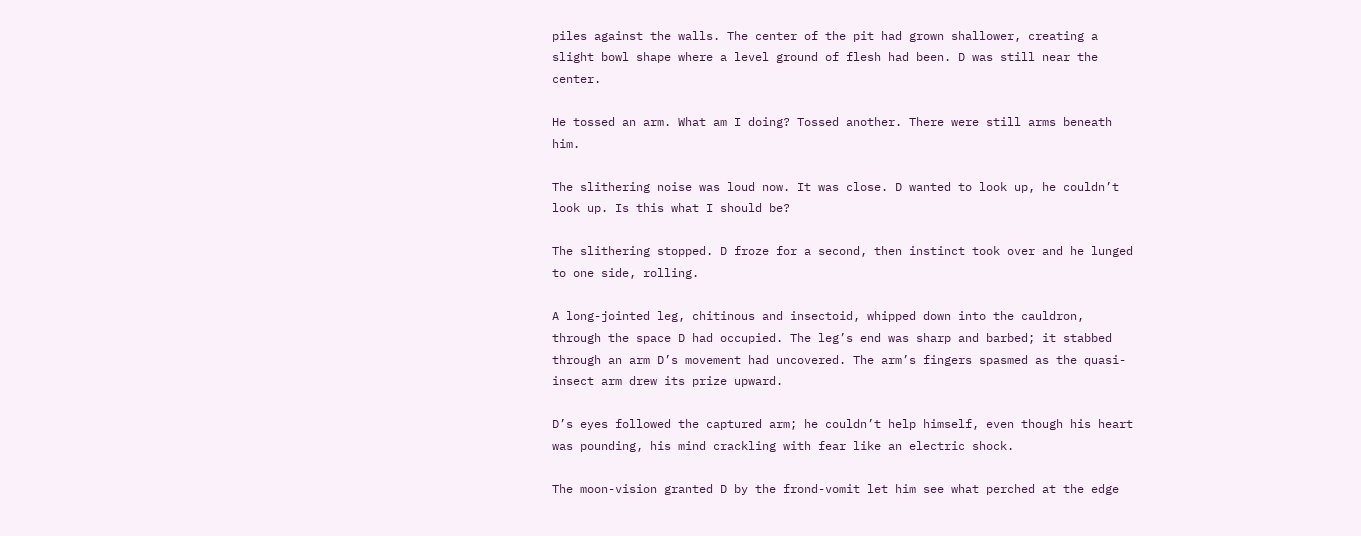piles against the walls. The center of the pit had grown shallower, creating a slight bowl shape where a level ground of flesh had been. D was still near the center.

He tossed an arm. What am I doing? Tossed another. There were still arms beneath him.

The slithering noise was loud now. It was close. D wanted to look up, he couldn’t look up. Is this what I should be?

The slithering stopped. D froze for a second, then instinct took over and he lunged to one side, rolling.

A long-jointed leg, chitinous and insectoid, whipped down into the cauldron, through the space D had occupied. The leg’s end was sharp and barbed; it stabbed through an arm D’s movement had uncovered. The arm’s fingers spasmed as the quasi-insect arm drew its prize upward.

D’s eyes followed the captured arm; he couldn’t help himself, even though his heart was pounding, his mind crackling with fear like an electric shock.

The moon-vision granted D by the frond-vomit let him see what perched at the edge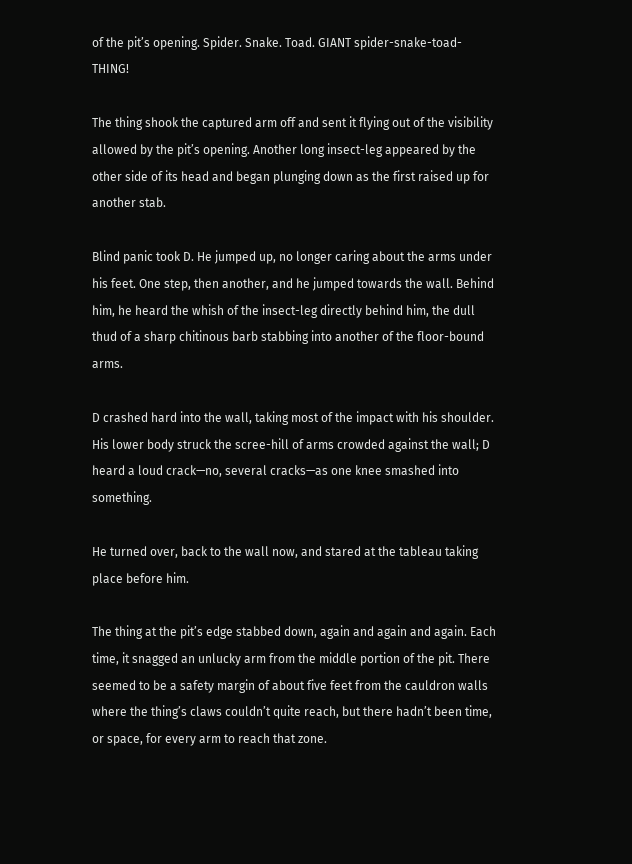of the pit’s opening. Spider. Snake. Toad. GIANT spider-snake-toad-THING!

The thing shook the captured arm off and sent it flying out of the visibility allowed by the pit’s opening. Another long insect-leg appeared by the other side of its head and began plunging down as the first raised up for another stab.

Blind panic took D. He jumped up, no longer caring about the arms under his feet. One step, then another, and he jumped towards the wall. Behind him, he heard the whish of the insect-leg directly behind him, the dull thud of a sharp chitinous barb stabbing into another of the floor-bound arms.

D crashed hard into the wall, taking most of the impact with his shoulder. His lower body struck the scree-hill of arms crowded against the wall; D heard a loud crack—no, several cracks—as one knee smashed into something.

He turned over, back to the wall now, and stared at the tableau taking place before him.

The thing at the pit’s edge stabbed down, again and again and again. Each time, it snagged an unlucky arm from the middle portion of the pit. There seemed to be a safety margin of about five feet from the cauldron walls where the thing’s claws couldn’t quite reach, but there hadn’t been time, or space, for every arm to reach that zone.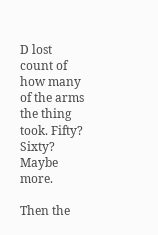D lost count of how many of the arms the thing took. Fifty? Sixty? Maybe more.

Then the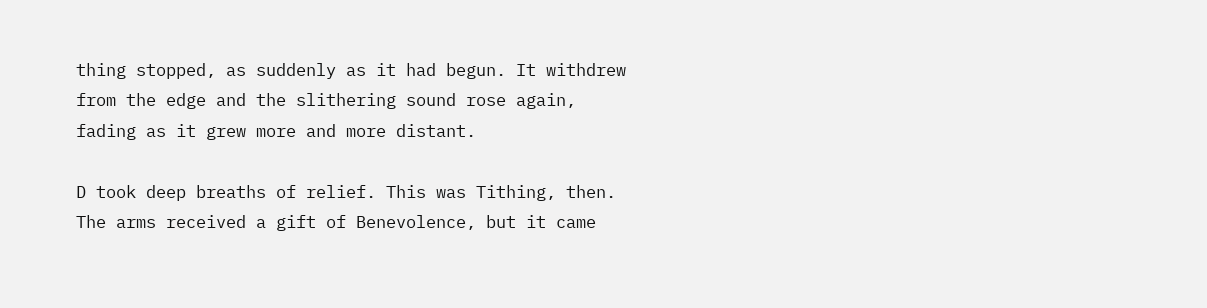thing stopped, as suddenly as it had begun. It withdrew from the edge and the slithering sound rose again, fading as it grew more and more distant.

D took deep breaths of relief. This was Tithing, then. The arms received a gift of Benevolence, but it came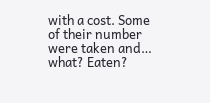with a cost. Some of their number were taken and… what? Eaten?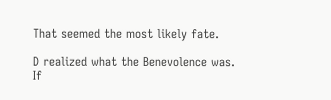That seemed the most likely fate.

D realized what the Benevolence was. If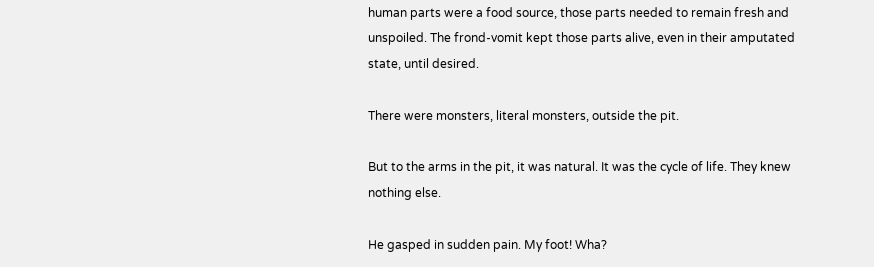human parts were a food source, those parts needed to remain fresh and unspoiled. The frond-vomit kept those parts alive, even in their amputated state, until desired.

There were monsters, literal monsters, outside the pit.

But to the arms in the pit, it was natural. It was the cycle of life. They knew nothing else.

He gasped in sudden pain. My foot! Wha?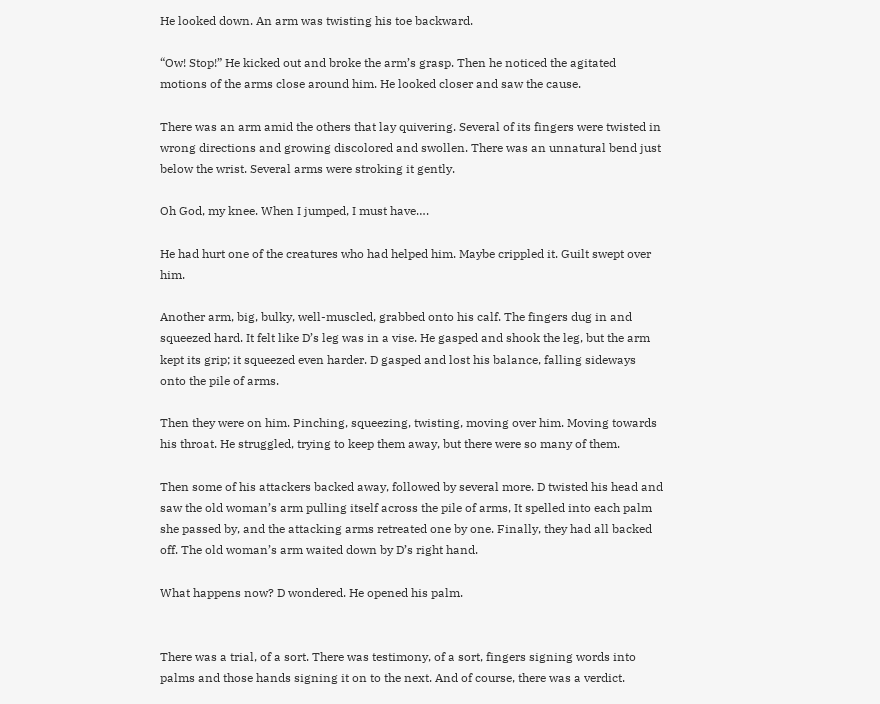He looked down. An arm was twisting his toe backward.

“Ow! Stop!” He kicked out and broke the arm’s grasp. Then he noticed the agitated motions of the arms close around him. He looked closer and saw the cause.

There was an arm amid the others that lay quivering. Several of its fingers were twisted in wrong directions and growing discolored and swollen. There was an unnatural bend just below the wrist. Several arms were stroking it gently.

Oh God, my knee. When I jumped, I must have….

He had hurt one of the creatures who had helped him. Maybe crippled it. Guilt swept over him.

Another arm, big, bulky, well-muscled, grabbed onto his calf. The fingers dug in and squeezed hard. It felt like D’s leg was in a vise. He gasped and shook the leg, but the arm kept its grip; it squeezed even harder. D gasped and lost his balance, falling sideways onto the pile of arms.

Then they were on him. Pinching, squeezing, twisting, moving over him. Moving towards his throat. He struggled, trying to keep them away, but there were so many of them.

Then some of his attackers backed away, followed by several more. D twisted his head and saw the old woman’s arm pulling itself across the pile of arms, It spelled into each palm she passed by, and the attacking arms retreated one by one. Finally, they had all backed off. The old woman’s arm waited down by D’s right hand.

What happens now? D wondered. He opened his palm.


There was a trial, of a sort. There was testimony, of a sort, fingers signing words into palms and those hands signing it on to the next. And of course, there was a verdict.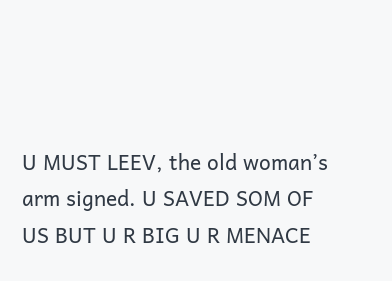U MUST LEEV, the old woman’s arm signed. U SAVED SOM OF US BUT U R BIG U R MENACE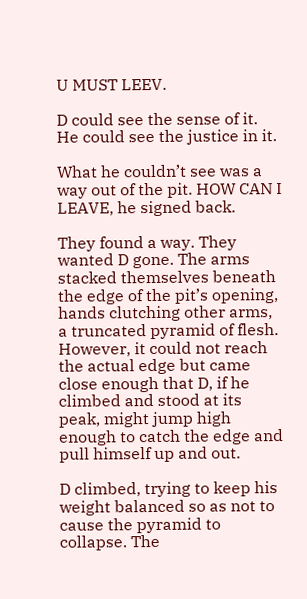U MUST LEEV.

D could see the sense of it. He could see the justice in it.

What he couldn’t see was a way out of the pit. HOW CAN I LEAVE, he signed back.

They found a way. They wanted D gone. The arms stacked themselves beneath the edge of the pit’s opening, hands clutching other arms, a truncated pyramid of flesh. However, it could not reach the actual edge but came close enough that D, if he climbed and stood at its peak, might jump high enough to catch the edge and pull himself up and out.

D climbed, trying to keep his weight balanced so as not to cause the pyramid to collapse. The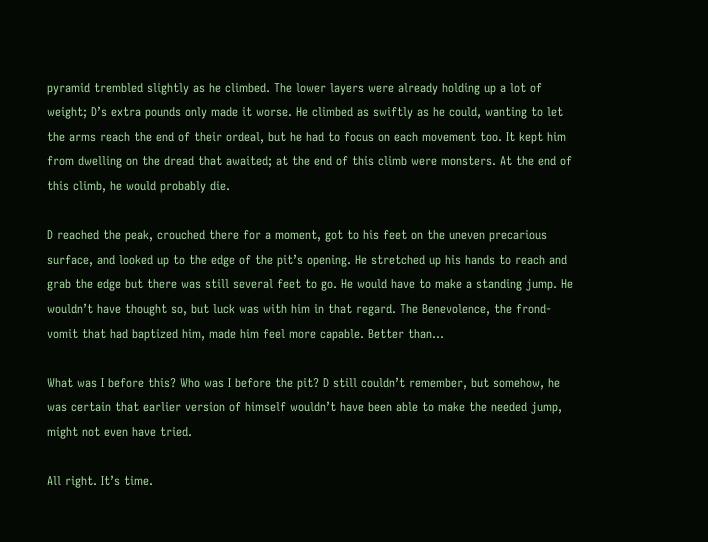pyramid trembled slightly as he climbed. The lower layers were already holding up a lot of weight; D’s extra pounds only made it worse. He climbed as swiftly as he could, wanting to let the arms reach the end of their ordeal, but he had to focus on each movement too. It kept him from dwelling on the dread that awaited; at the end of this climb were monsters. At the end of this climb, he would probably die.

D reached the peak, crouched there for a moment, got to his feet on the uneven precarious surface, and looked up to the edge of the pit’s opening. He stretched up his hands to reach and grab the edge but there was still several feet to go. He would have to make a standing jump. He wouldn’t have thought so, but luck was with him in that regard. The Benevolence, the frond-vomit that had baptized him, made him feel more capable. Better than…

What was I before this? Who was I before the pit? D still couldn’t remember, but somehow, he was certain that earlier version of himself wouldn’t have been able to make the needed jump, might not even have tried.

All right. It’s time.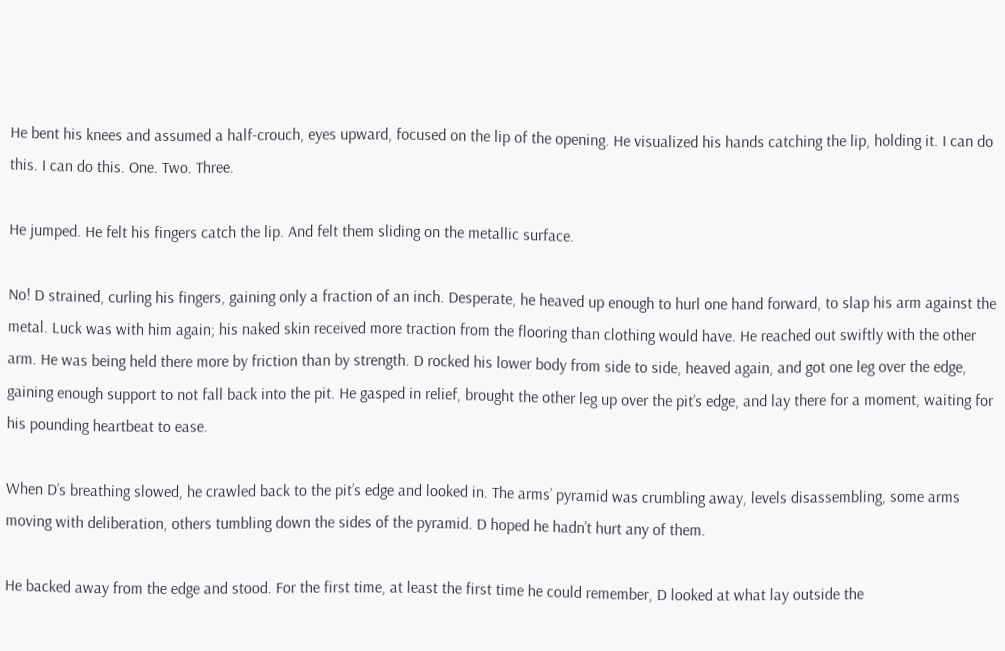He bent his knees and assumed a half-crouch, eyes upward, focused on the lip of the opening. He visualized his hands catching the lip, holding it. I can do this. I can do this. One. Two. Three.

He jumped. He felt his fingers catch the lip. And felt them sliding on the metallic surface.

No! D strained, curling his fingers, gaining only a fraction of an inch. Desperate, he heaved up enough to hurl one hand forward, to slap his arm against the metal. Luck was with him again; his naked skin received more traction from the flooring than clothing would have. He reached out swiftly with the other arm. He was being held there more by friction than by strength. D rocked his lower body from side to side, heaved again, and got one leg over the edge, gaining enough support to not fall back into the pit. He gasped in relief, brought the other leg up over the pit’s edge, and lay there for a moment, waiting for his pounding heartbeat to ease.

When D’s breathing slowed, he crawled back to the pit’s edge and looked in. The arms’ pyramid was crumbling away, levels disassembling, some arms moving with deliberation, others tumbling down the sides of the pyramid. D hoped he hadn’t hurt any of them.

He backed away from the edge and stood. For the first time, at least the first time he could remember, D looked at what lay outside the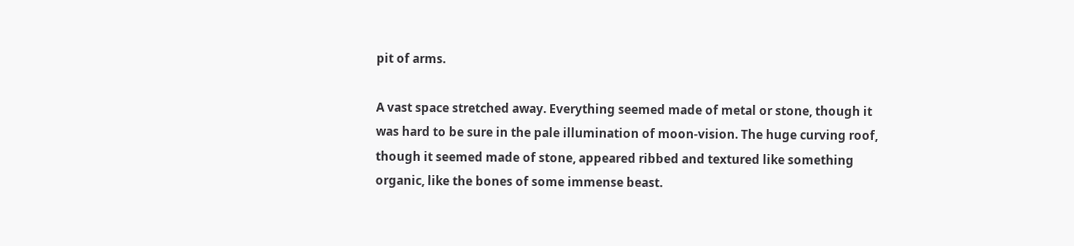pit of arms.

A vast space stretched away. Everything seemed made of metal or stone, though it was hard to be sure in the pale illumination of moon-vision. The huge curving roof, though it seemed made of stone, appeared ribbed and textured like something organic, like the bones of some immense beast.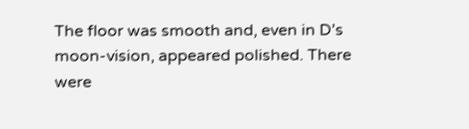The floor was smooth and, even in D’s moon-vision, appeared polished. There were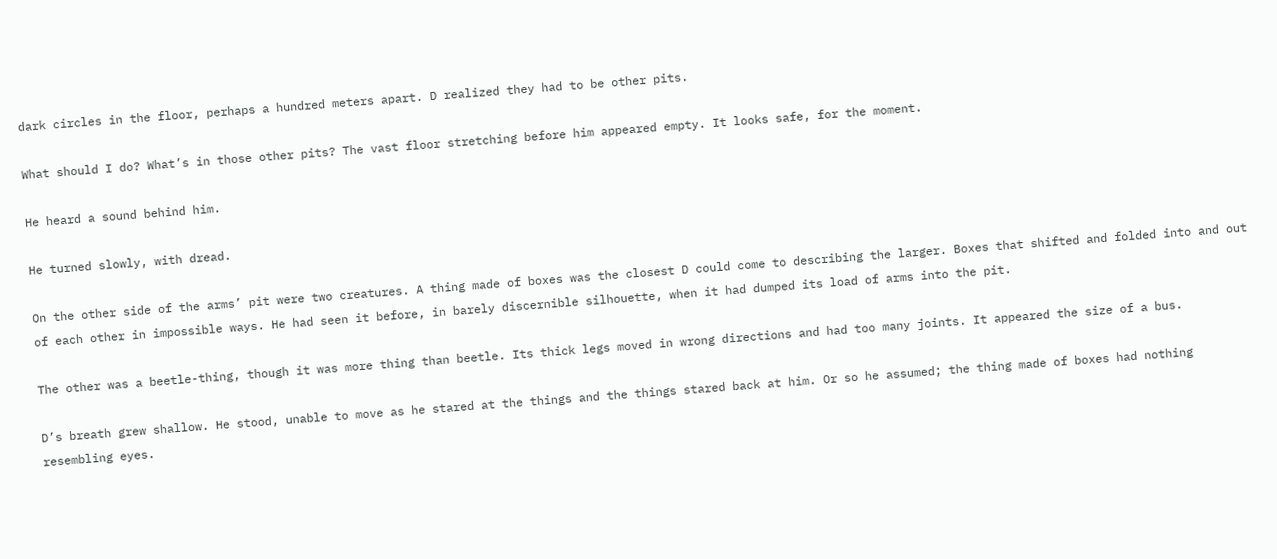dark circles in the floor, perhaps a hundred meters apart. D realized they had to be other pits.

What should I do? What’s in those other pits? The vast floor stretching before him appeared empty. It looks safe, for the moment.

He heard a sound behind him.

He turned slowly, with dread.

On the other side of the arms’ pit were two creatures. A thing made of boxes was the closest D could come to describing the larger. Boxes that shifted and folded into and out of each other in impossible ways. He had seen it before, in barely discernible silhouette, when it had dumped its load of arms into the pit.

The other was a beetle-thing, though it was more thing than beetle. Its thick legs moved in wrong directions and had too many joints. It appeared the size of a bus.

D’s breath grew shallow. He stood, unable to move as he stared at the things and the things stared back at him. Or so he assumed; the thing made of boxes had nothing resembling eyes.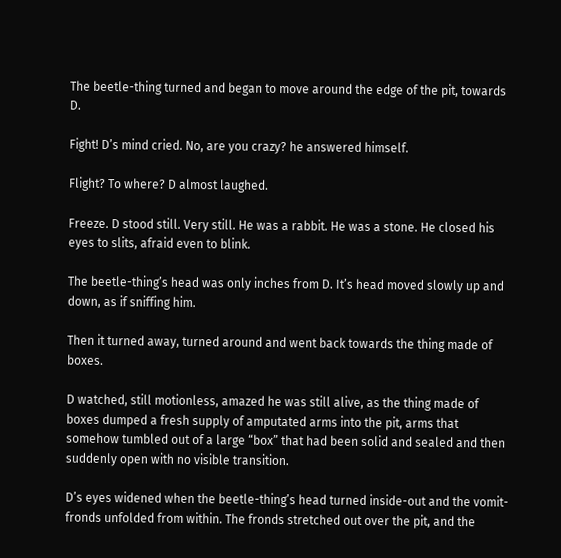The beetle-thing turned and began to move around the edge of the pit, towards D.

Fight! D’s mind cried. No, are you crazy? he answered himself.

Flight? To where? D almost laughed.

Freeze. D stood still. Very still. He was a rabbit. He was a stone. He closed his eyes to slits, afraid even to blink.

The beetle-thing’s head was only inches from D. It’s head moved slowly up and down, as if sniffing him.

Then it turned away, turned around and went back towards the thing made of boxes.

D watched, still motionless, amazed he was still alive, as the thing made of boxes dumped a fresh supply of amputated arms into the pit, arms that somehow tumbled out of a large “box” that had been solid and sealed and then suddenly open with no visible transition.

D’s eyes widened when the beetle-thing’s head turned inside-out and the vomit-fronds unfolded from within. The fronds stretched out over the pit, and the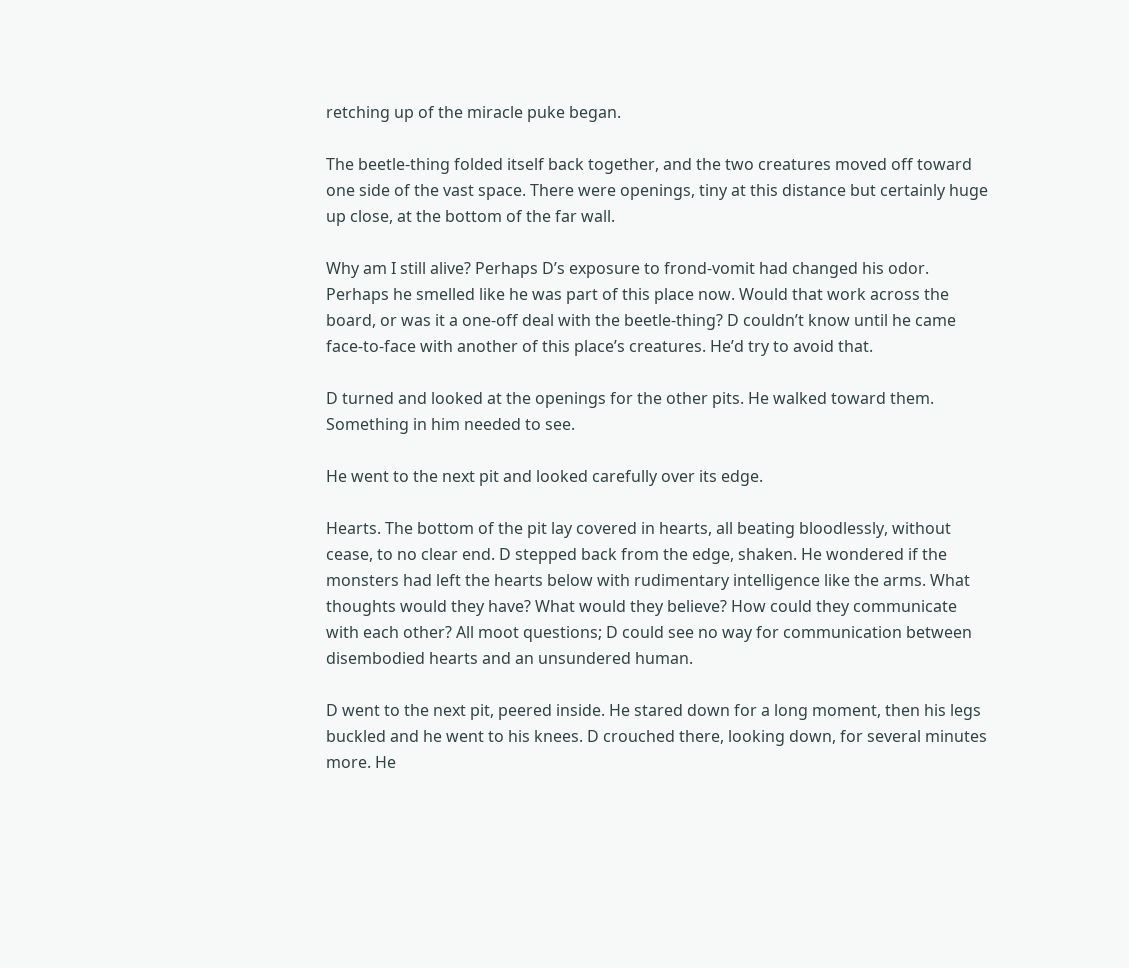retching up of the miracle puke began.

The beetle-thing folded itself back together, and the two creatures moved off toward one side of the vast space. There were openings, tiny at this distance but certainly huge up close, at the bottom of the far wall.

Why am I still alive? Perhaps D’s exposure to frond-vomit had changed his odor. Perhaps he smelled like he was part of this place now. Would that work across the board, or was it a one-off deal with the beetle-thing? D couldn’t know until he came face-to-face with another of this place’s creatures. He’d try to avoid that.

D turned and looked at the openings for the other pits. He walked toward them. Something in him needed to see.

He went to the next pit and looked carefully over its edge.

Hearts. The bottom of the pit lay covered in hearts, all beating bloodlessly, without cease, to no clear end. D stepped back from the edge, shaken. He wondered if the monsters had left the hearts below with rudimentary intelligence like the arms. What thoughts would they have? What would they believe? How could they communicate with each other? All moot questions; D could see no way for communication between disembodied hearts and an unsundered human.

D went to the next pit, peered inside. He stared down for a long moment, then his legs buckled and he went to his knees. D crouched there, looking down, for several minutes more. He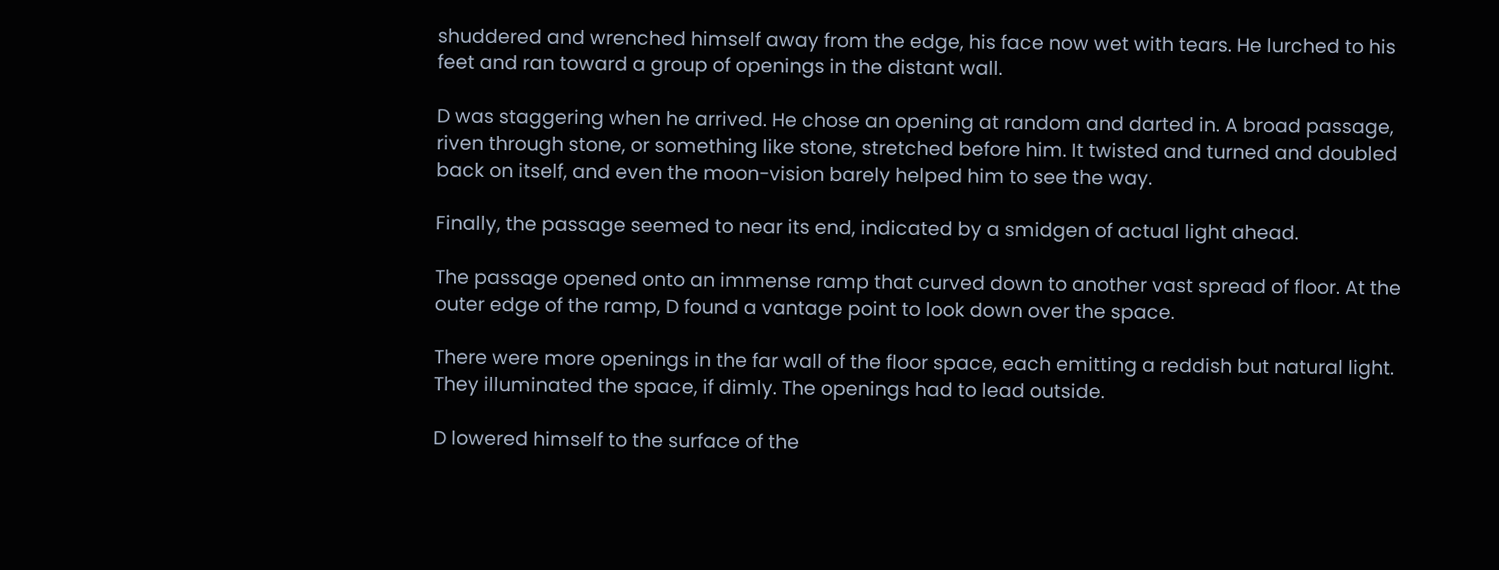shuddered and wrenched himself away from the edge, his face now wet with tears. He lurched to his feet and ran toward a group of openings in the distant wall.

D was staggering when he arrived. He chose an opening at random and darted in. A broad passage, riven through stone, or something like stone, stretched before him. It twisted and turned and doubled back on itself, and even the moon-vision barely helped him to see the way.

Finally, the passage seemed to near its end, indicated by a smidgen of actual light ahead.

The passage opened onto an immense ramp that curved down to another vast spread of floor. At the outer edge of the ramp, D found a vantage point to look down over the space.

There were more openings in the far wall of the floor space, each emitting a reddish but natural light. They illuminated the space, if dimly. The openings had to lead outside.

D lowered himself to the surface of the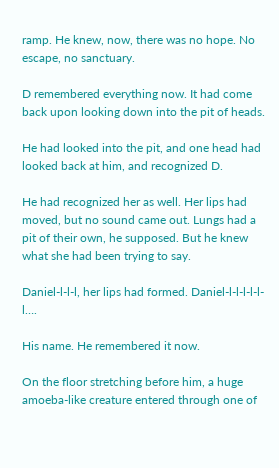ramp. He knew, now, there was no hope. No escape, no sanctuary.

D remembered everything now. It had come back upon looking down into the pit of heads.

He had looked into the pit, and one head had looked back at him, and recognized D.

He had recognized her as well. Her lips had moved, but no sound came out. Lungs had a pit of their own, he supposed. But he knew what she had been trying to say.

Daniel-l-l-l, her lips had formed. Daniel-l-l-l-l-l-l….

His name. He remembered it now.

On the floor stretching before him, a huge amoeba-like creature entered through one of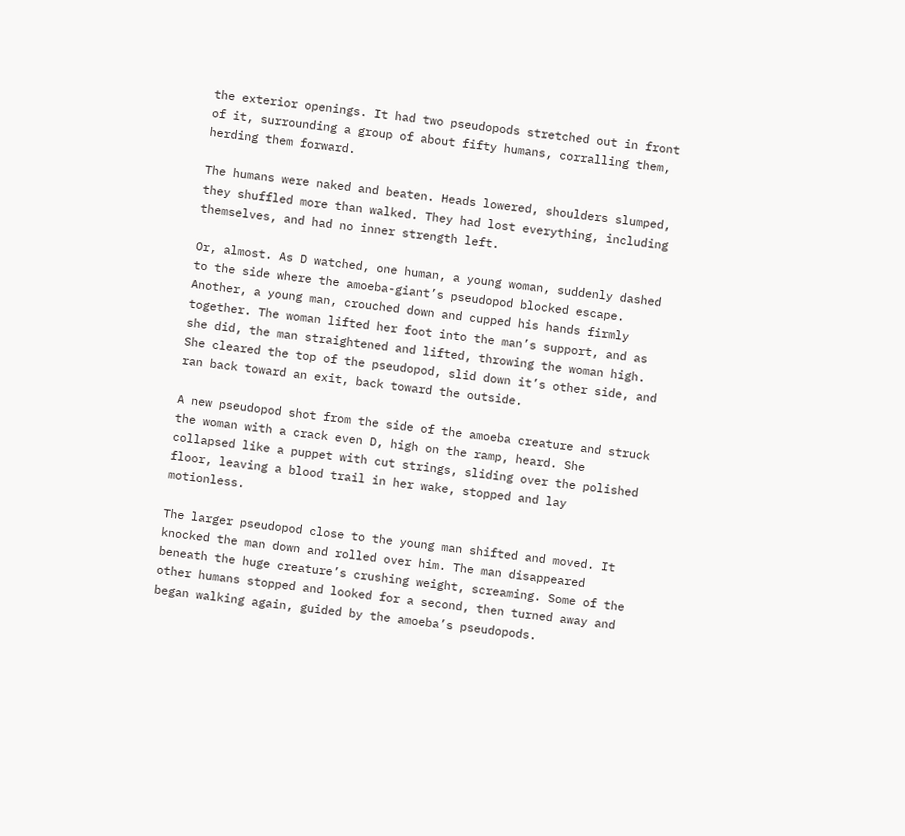the exterior openings. It had two pseudopods stretched out in front of it, surrounding a group of about fifty humans, corralling them, herding them forward.

The humans were naked and beaten. Heads lowered, shoulders slumped, they shuffled more than walked. They had lost everything, including themselves, and had no inner strength left.

Or, almost. As D watched, one human, a young woman, suddenly dashed to the side where the amoeba-giant’s pseudopod blocked escape. Another, a young man, crouched down and cupped his hands firmly together. The woman lifted her foot into the man’s support, and as she did, the man straightened and lifted, throwing the woman high. She cleared the top of the pseudopod, slid down it’s other side, and ran back toward an exit, back toward the outside.

A new pseudopod shot from the side of the amoeba creature and struck the woman with a crack even D, high on the ramp, heard. She collapsed like a puppet with cut strings, sliding over the polished floor, leaving a blood trail in her wake, stopped and lay motionless.

The larger pseudopod close to the young man shifted and moved. It knocked the man down and rolled over him. The man disappeared beneath the huge creature’s crushing weight, screaming. Some of the other humans stopped and looked for a second, then turned away and began walking again, guided by the amoeba’s pseudopods.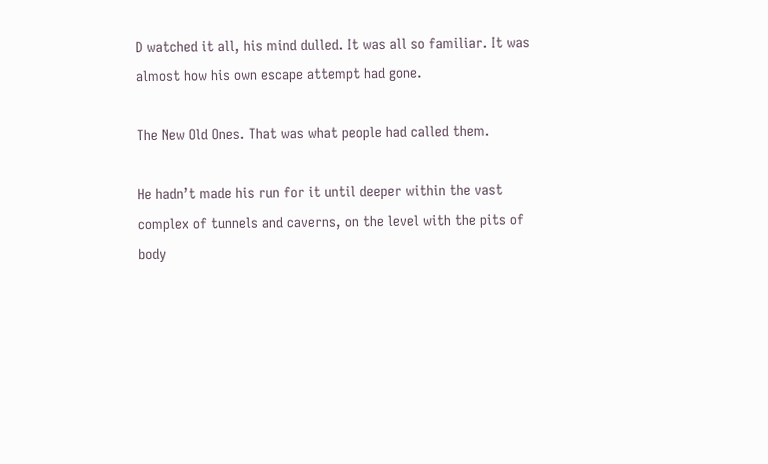D watched it all, his mind dulled. It was all so familiar. It was almost how his own escape attempt had gone.

The New Old Ones. That was what people had called them.

He hadn’t made his run for it until deeper within the vast complex of tunnels and caverns, on the level with the pits of body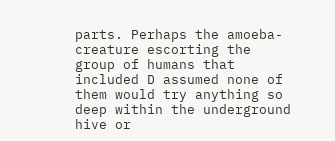parts. Perhaps the amoeba-creature escorting the group of humans that included D assumed none of them would try anything so deep within the underground hive or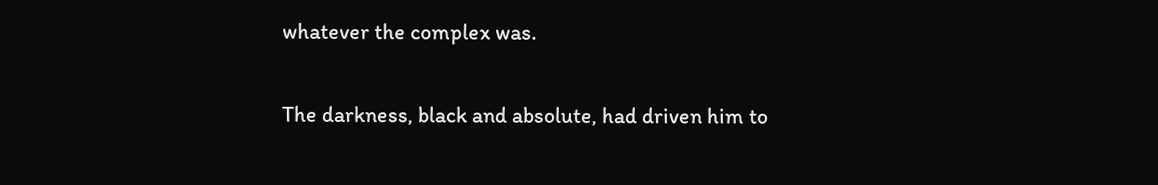whatever the complex was.

The darkness, black and absolute, had driven him to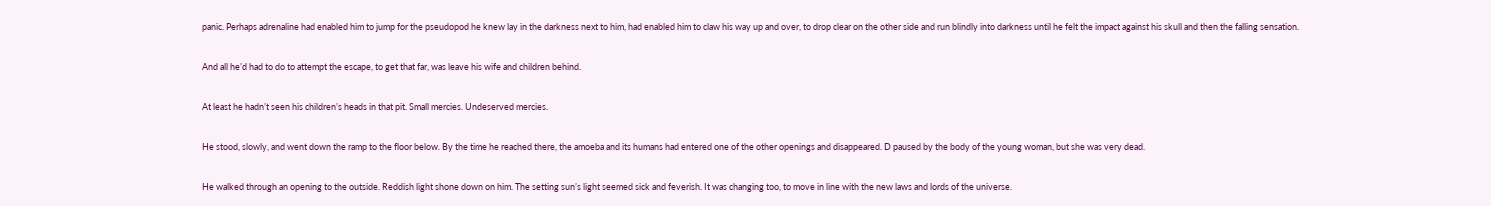panic. Perhaps adrenaline had enabled him to jump for the pseudopod he knew lay in the darkness next to him, had enabled him to claw his way up and over, to drop clear on the other side and run blindly into darkness until he felt the impact against his skull and then the falling sensation.

And all he’d had to do to attempt the escape, to get that far, was leave his wife and children behind.

At least he hadn’t seen his children’s heads in that pit. Small mercies. Undeserved mercies.

He stood, slowly, and went down the ramp to the floor below. By the time he reached there, the amoeba and its humans had entered one of the other openings and disappeared. D paused by the body of the young woman, but she was very dead.

He walked through an opening to the outside. Reddish light shone down on him. The setting sun’s light seemed sick and feverish. It was changing too, to move in line with the new laws and lords of the universe.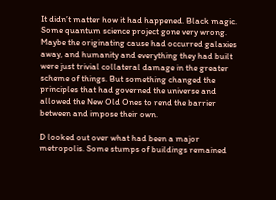It didn’t matter how it had happened. Black magic. Some quantum science project gone very wrong. Maybe the originating cause had occurred galaxies away, and humanity and everything they had built were just trivial collateral damage in the greater scheme of things. But something changed the principles that had governed the universe and allowed the New Old Ones to rend the barrier between and impose their own.

D looked out over what had been a major metropolis. Some stumps of buildings remained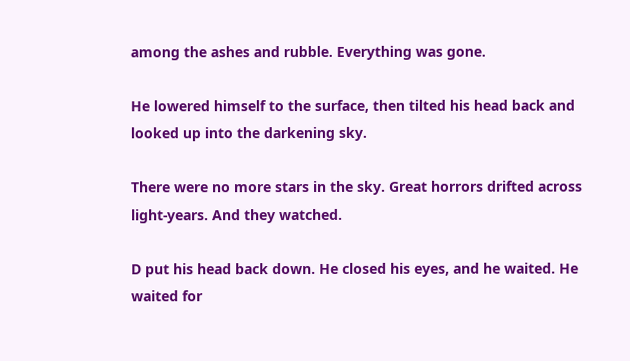among the ashes and rubble. Everything was gone.

He lowered himself to the surface, then tilted his head back and looked up into the darkening sky.

There were no more stars in the sky. Great horrors drifted across light-years. And they watched.

D put his head back down. He closed his eyes, and he waited. He waited for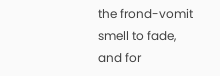the frond-vomit smell to fade, and for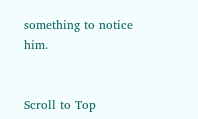something to notice him.


Scroll to Top